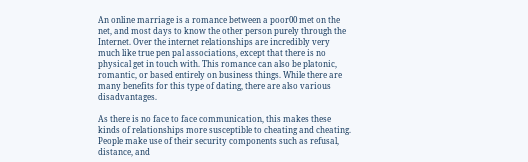An online marriage is a romance between a poor00 met on the net, and most days to know the other person purely through the Internet. Over the internet relationships are incredibly very much like true pen pal associations, except that there is no physical get in touch with. This romance can also be platonic, romantic, or based entirely on business things. While there are many benefits for this type of dating, there are also various disadvantages.

As there is no face to face communication, this makes these kinds of relationships more susceptible to cheating and cheating. People make use of their security components such as refusal, distance, and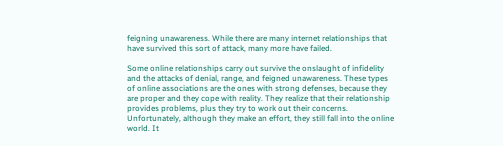feigning unawareness. While there are many internet relationships that have survived this sort of attack, many more have failed.

Some online relationships carry out survive the onslaught of infidelity and the attacks of denial, range, and feigned unawareness. These types of online associations are the ones with strong defenses, because they are proper and they cope with reality. They realize that their relationship provides problems, plus they try to work out their concerns. Unfortunately, although they make an effort, they still fall into the online world. It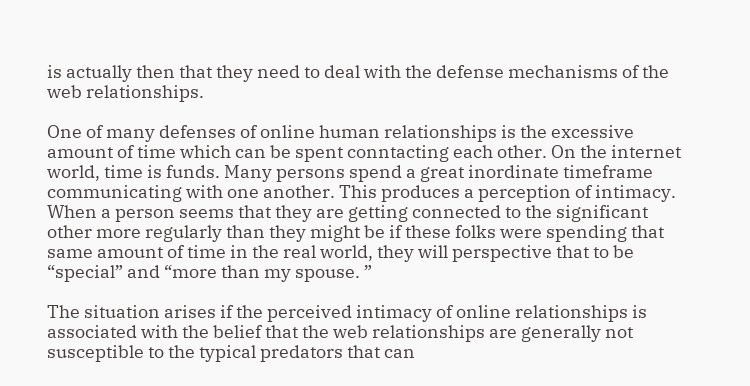is actually then that they need to deal with the defense mechanisms of the web relationships.

One of many defenses of online human relationships is the excessive amount of time which can be spent conntacting each other. On the internet world, time is funds. Many persons spend a great inordinate timeframe communicating with one another. This produces a perception of intimacy. When a person seems that they are getting connected to the significant other more regularly than they might be if these folks were spending that same amount of time in the real world, they will perspective that to be “special” and “more than my spouse. ”

The situation arises if the perceived intimacy of online relationships is associated with the belief that the web relationships are generally not susceptible to the typical predators that can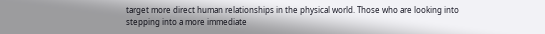target more direct human relationships in the physical world. Those who are looking into stepping into a more immediate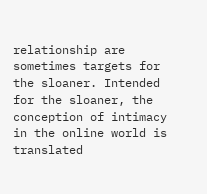relationship are sometimes targets for the sloaner. Intended for the sloaner, the conception of intimacy in the online world is translated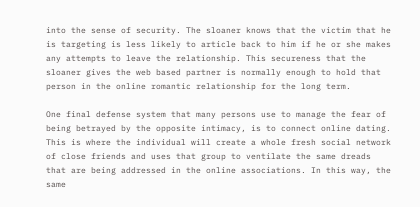into the sense of security. The sloaner knows that the victim that he is targeting is less likely to article back to him if he or she makes any attempts to leave the relationship. This secureness that the sloaner gives the web based partner is normally enough to hold that person in the online romantic relationship for the long term.

One final defense system that many persons use to manage the fear of being betrayed by the opposite intimacy, is to connect online dating. This is where the individual will create a whole fresh social network of close friends and uses that group to ventilate the same dreads that are being addressed in the online associations. In this way, the same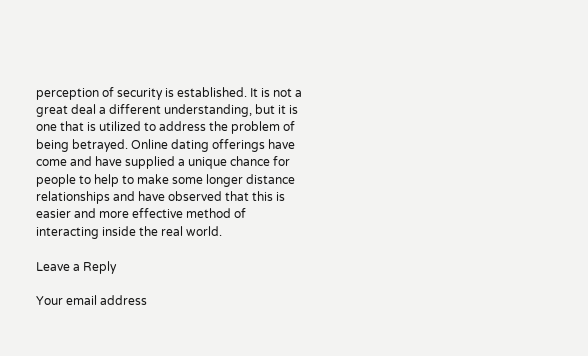perception of security is established. It is not a great deal a different understanding, but it is one that is utilized to address the problem of being betrayed. Online dating offerings have come and have supplied a unique chance for people to help to make some longer distance relationships and have observed that this is easier and more effective method of interacting inside the real world.

Leave a Reply

Your email address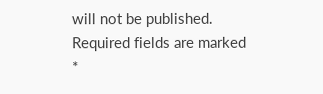will not be published. Required fields are marked *